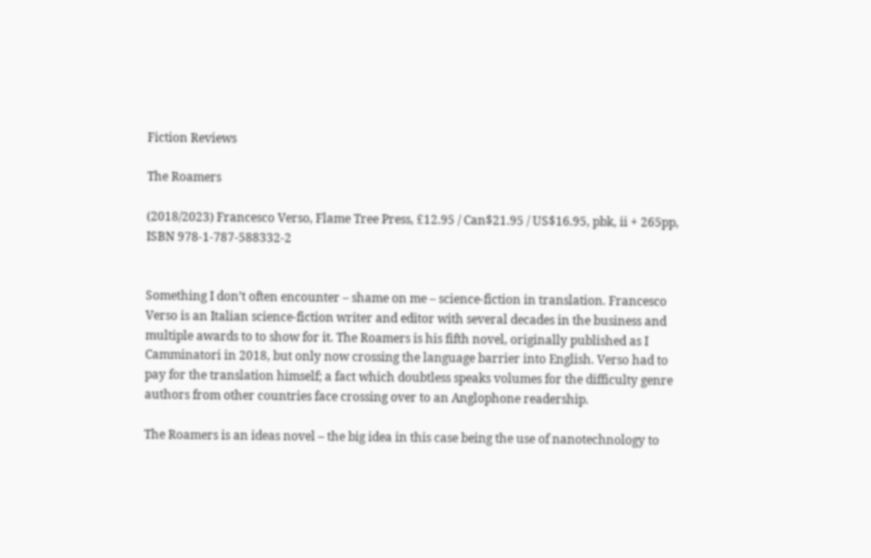Fiction Reviews

The Roamers

(2018/2023) Francesco Verso, Flame Tree Press, £12.95 / Can$21.95 / US$16.95, pbk, ii + 265pp, ISBN 978-1-787-588332-2


Something I don’t often encounter – shame on me – science-fiction in translation. Francesco Verso is an Italian science-fiction writer and editor with several decades in the business and multiple awards to to show for it. The Roamers is his fifth novel, originally published as I Camminatori in 2018, but only now crossing the language barrier into English. Verso had to pay for the translation himself; a fact which doubtless speaks volumes for the difficulty genre authors from other countries face crossing over to an Anglophone readership.

The Roamers is an ideas novel – the big idea in this case being the use of nanotechnology to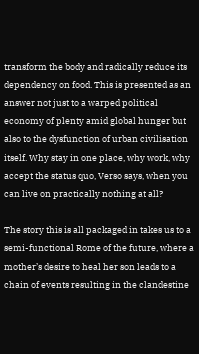transform the body and radically reduce its dependency on food. This is presented as an answer not just to a warped political economy of plenty amid global hunger but also to the dysfunction of urban civilisation itself. Why stay in one place, why work, why accept the status quo, Verso says, when you can live on practically nothing at all?

The story this is all packaged in takes us to a semi-functional Rome of the future, where a mother’s desire to heal her son leads to a chain of events resulting in the clandestine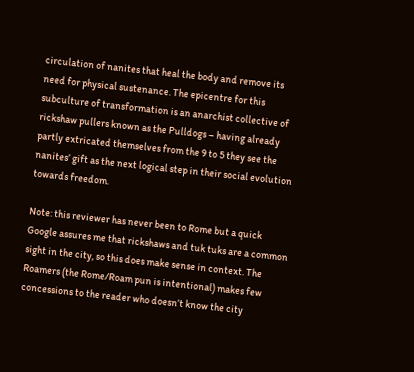circulation of nanites that heal the body and remove its need for physical sustenance. The epicentre for this subculture of transformation is an anarchist collective of rickshaw pullers known as the Pulldogs – having already partly extricated themselves from the 9 to 5 they see the nanites’ gift as the next logical step in their social evolution towards freedom.

Note: this reviewer has never been to Rome but a quick Google assures me that rickshaws and tuk tuks are a common sight in the city, so this does make sense in context. The Roamers (the Rome/Roam pun is intentional) makes few concessions to the reader who doesn’t know the city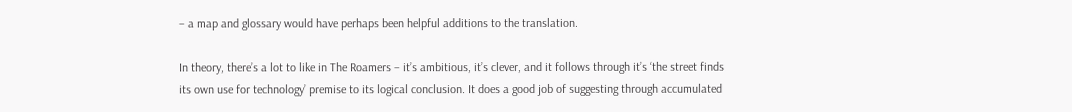– a map and glossary would have perhaps been helpful additions to the translation.

In theory, there’s a lot to like in The Roamers – it’s ambitious, it’s clever, and it follows through it’s ‘the street finds its own use for technology’ premise to its logical conclusion. It does a good job of suggesting through accumulated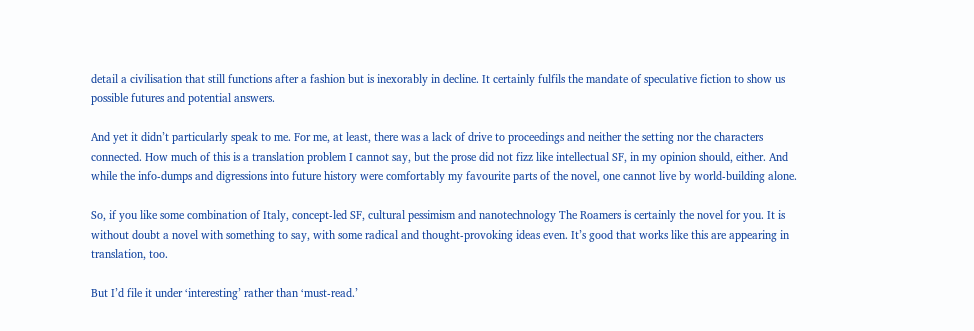detail a civilisation that still functions after a fashion but is inexorably in decline. It certainly fulfils the mandate of speculative fiction to show us possible futures and potential answers.

And yet it didn’t particularly speak to me. For me, at least, there was a lack of drive to proceedings and neither the setting nor the characters connected. How much of this is a translation problem I cannot say, but the prose did not fizz like intellectual SF, in my opinion should, either. And while the info-dumps and digressions into future history were comfortably my favourite parts of the novel, one cannot live by world-building alone.

So, if you like some combination of Italy, concept-led SF, cultural pessimism and nanotechnology The Roamers is certainly the novel for you. It is without doubt a novel with something to say, with some radical and thought-provoking ideas even. It’s good that works like this are appearing in translation, too.

But I’d file it under ‘interesting’ rather than ‘must-read.’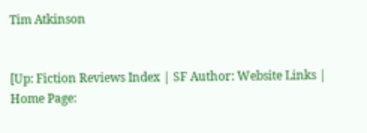Tim Atkinson


[Up: Fiction Reviews Index | SF Author: Website Links | Home Page: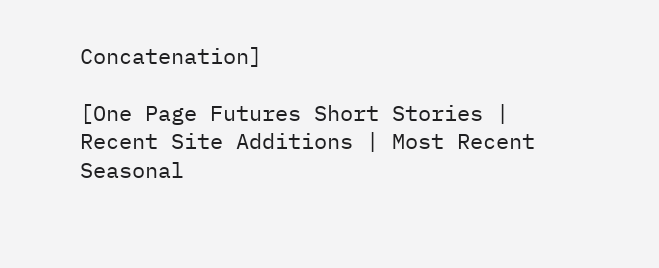Concatenation]

[One Page Futures Short Stories | Recent Site Additions | Most Recent Seasonal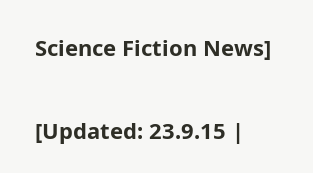Science Fiction News]

[Updated: 23.9.15 |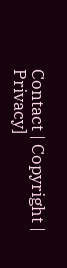Contact | Copyright | Privacy]